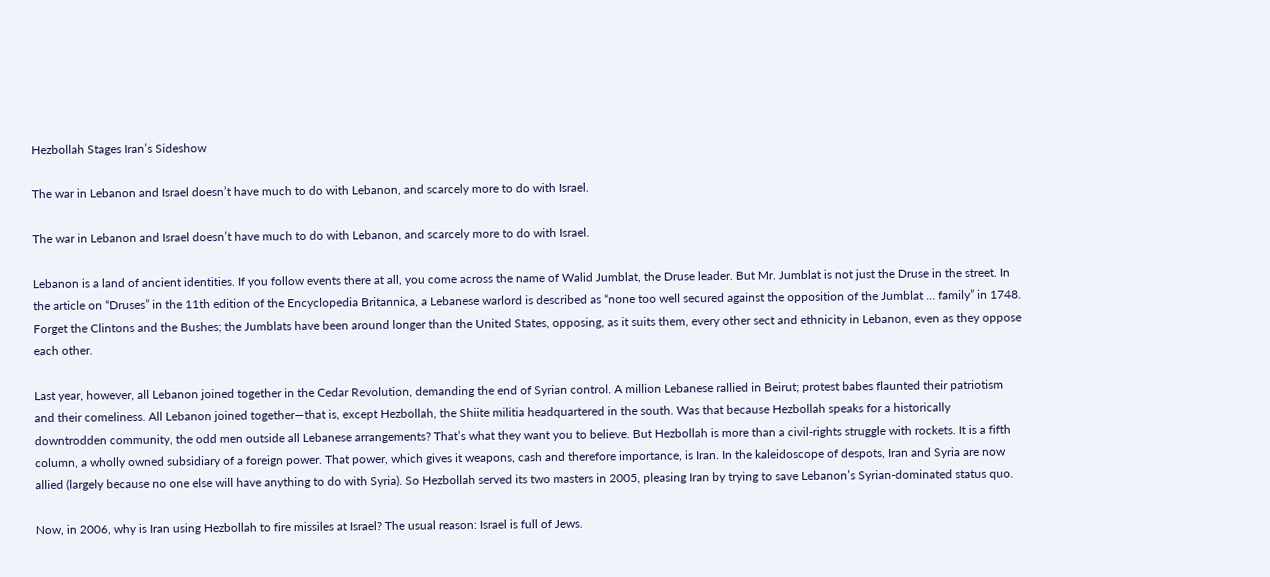Hezbollah Stages Iran’s Sideshow

The war in Lebanon and Israel doesn’t have much to do with Lebanon, and scarcely more to do with Israel.

The war in Lebanon and Israel doesn’t have much to do with Lebanon, and scarcely more to do with Israel.

Lebanon is a land of ancient identities. If you follow events there at all, you come across the name of Walid Jumblat, the Druse leader. But Mr. Jumblat is not just the Druse in the street. In the article on “Druses” in the 11th edition of the Encyclopedia Britannica, a Lebanese warlord is described as “none too well secured against the opposition of the Jumblat … family” in 1748. Forget the Clintons and the Bushes; the Jumblats have been around longer than the United States, opposing, as it suits them, every other sect and ethnicity in Lebanon, even as they oppose each other.

Last year, however, all Lebanon joined together in the Cedar Revolution, demanding the end of Syrian control. A million Lebanese rallied in Beirut; protest babes flaunted their patriotism and their comeliness. All Lebanon joined together—that is, except Hezbollah, the Shiite militia headquartered in the south. Was that because Hezbollah speaks for a historically downtrodden community, the odd men outside all Lebanese arrangements? That’s what they want you to believe. But Hezbollah is more than a civil-rights struggle with rockets. It is a fifth column, a wholly owned subsidiary of a foreign power. That power, which gives it weapons, cash and therefore importance, is Iran. In the kaleidoscope of despots, Iran and Syria are now allied (largely because no one else will have anything to do with Syria). So Hezbollah served its two masters in 2005, pleasing Iran by trying to save Lebanon’s Syrian-dominated status quo.

Now, in 2006, why is Iran using Hezbollah to fire missiles at Israel? The usual reason: Israel is full of Jews.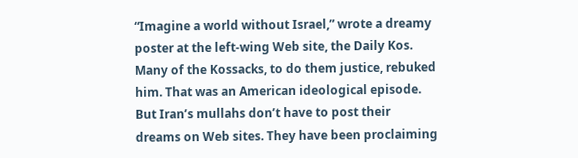“Imagine a world without Israel,” wrote a dreamy poster at the left-wing Web site, the Daily Kos. Many of the Kossacks, to do them justice, rebuked him. That was an American ideological episode. But Iran’s mullahs don’t have to post their dreams on Web sites. They have been proclaiming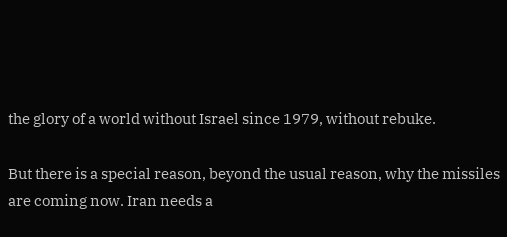the glory of a world without Israel since 1979, without rebuke.

But there is a special reason, beyond the usual reason, why the missiles are coming now. Iran needs a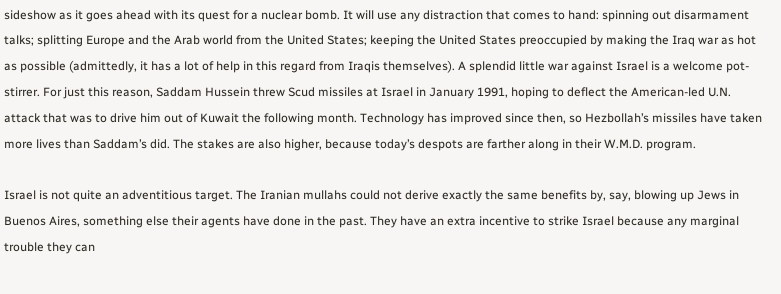sideshow as it goes ahead with its quest for a nuclear bomb. It will use any distraction that comes to hand: spinning out disarmament talks; splitting Europe and the Arab world from the United States; keeping the United States preoccupied by making the Iraq war as hot as possible (admittedly, it has a lot of help in this regard from Iraqis themselves). A splendid little war against Israel is a welcome pot-stirrer. For just this reason, Saddam Hussein threw Scud missiles at Israel in January 1991, hoping to deflect the American-led U.N. attack that was to drive him out of Kuwait the following month. Technology has improved since then, so Hezbollah’s missiles have taken more lives than Saddam’s did. The stakes are also higher, because today’s despots are farther along in their W.M.D. program.

Israel is not quite an adventitious target. The Iranian mullahs could not derive exactly the same benefits by, say, blowing up Jews in Buenos Aires, something else their agents have done in the past. They have an extra incentive to strike Israel because any marginal trouble they can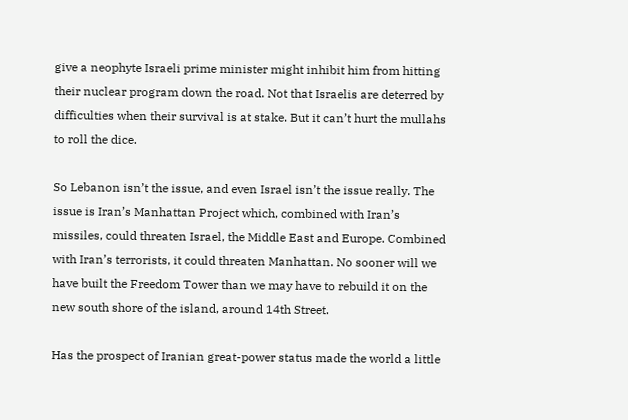give a neophyte Israeli prime minister might inhibit him from hitting their nuclear program down the road. Not that Israelis are deterred by difficulties when their survival is at stake. But it can’t hurt the mullahs to roll the dice.

So Lebanon isn’t the issue, and even Israel isn’t the issue really. The issue is Iran’s Manhattan Project which, combined with Iran’s missiles, could threaten Israel, the Middle East and Europe. Combined with Iran’s terrorists, it could threaten Manhattan. No sooner will we have built the Freedom Tower than we may have to rebuild it on the new south shore of the island, around 14th Street.

Has the prospect of Iranian great-power status made the world a little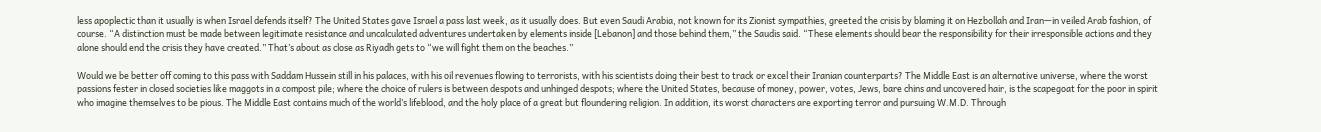less apoplectic than it usually is when Israel defends itself? The United States gave Israel a pass last week, as it usually does. But even Saudi Arabia, not known for its Zionist sympathies, greeted the crisis by blaming it on Hezbollah and Iran—in veiled Arab fashion, of course. “A distinction must be made between legitimate resistance and uncalculated adventures undertaken by elements inside [Lebanon] and those behind them,” the Saudis said. “These elements should bear the responsibility for their irresponsible actions and they alone should end the crisis they have created.” That’s about as close as Riyadh gets to “we will fight them on the beaches.”

Would we be better off coming to this pass with Saddam Hussein still in his palaces, with his oil revenues flowing to terrorists, with his scientists doing their best to track or excel their Iranian counterparts? The Middle East is an alternative universe, where the worst passions fester in closed societies like maggots in a compost pile; where the choice of rulers is between despots and unhinged despots; where the United States, because of money, power, votes, Jews, bare chins and uncovered hair, is the scapegoat for the poor in spirit who imagine themselves to be pious. The Middle East contains much of the world’s lifeblood, and the holy place of a great but floundering religion. In addition, its worst characters are exporting terror and pursuing W.M.D. Through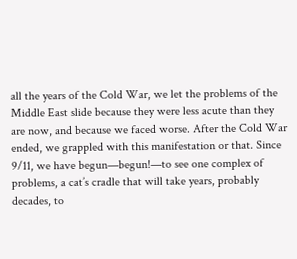all the years of the Cold War, we let the problems of the Middle East slide because they were less acute than they are now, and because we faced worse. After the Cold War ended, we grappled with this manifestation or that. Since 9/11, we have begun—begun!—to see one complex of problems, a cat’s cradle that will take years, probably decades, to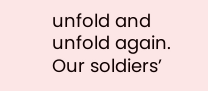unfold and unfold again. Our soldiers’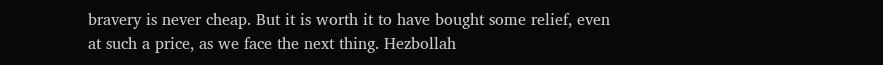bravery is never cheap. But it is worth it to have bought some relief, even at such a price, as we face the next thing. Hezbollah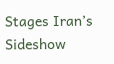Stages Iran’s Sideshow